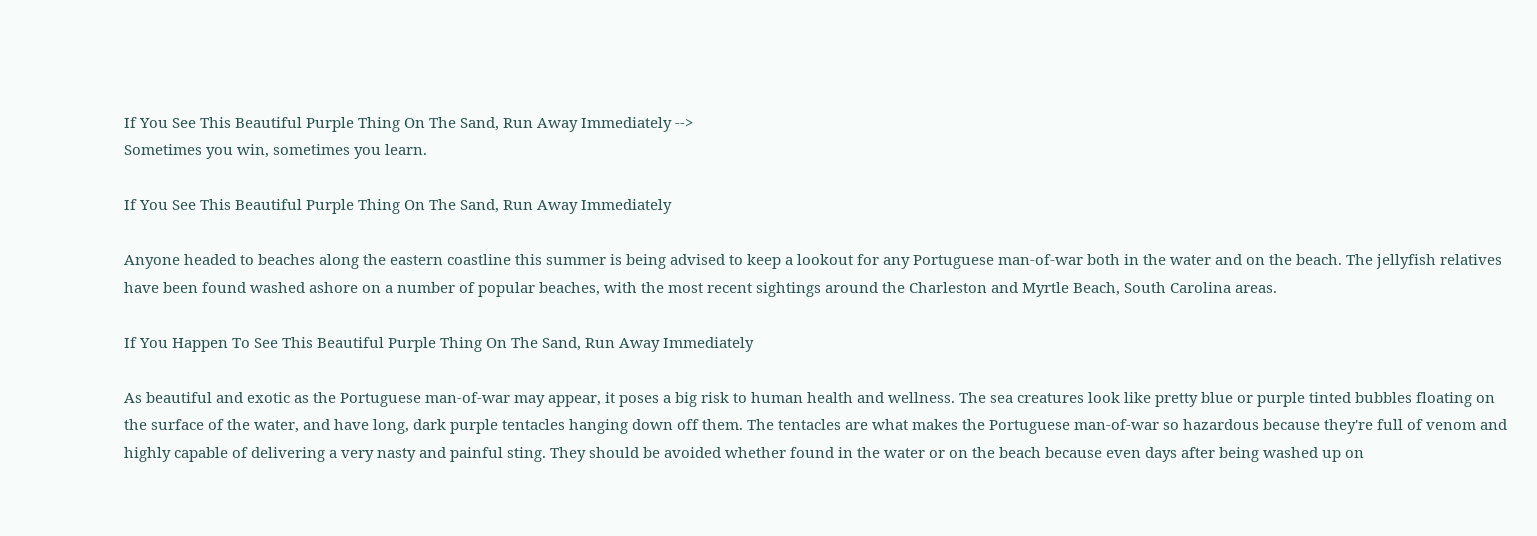If You See This Beautiful Purple Thing On The Sand, Run Away Immediately -->
Sometimes you win, sometimes you learn.

If You See This Beautiful Purple Thing On The Sand, Run Away Immediately

Anyone headed to beaches along the eastern coastline this summer is being advised to keep a lookout for any Portuguese man-of-war both in the water and on the beach. The jellyfish relatives have been found washed ashore on a number of popular beaches, with the most recent sightings around the Charleston and Myrtle Beach, South Carolina areas.

If You Happen To See This Beautiful Purple Thing On The Sand, Run Away Immediately

As beautiful and exotic as the Portuguese man-of-war may appear, it poses a big risk to human health and wellness. The sea creatures look like pretty blue or purple tinted bubbles floating on the surface of the water, and have long, dark purple tentacles hanging down off them. The tentacles are what makes the Portuguese man-of-war so hazardous because they're full of venom and highly capable of delivering a very nasty and painful sting. They should be avoided whether found in the water or on the beach because even days after being washed up on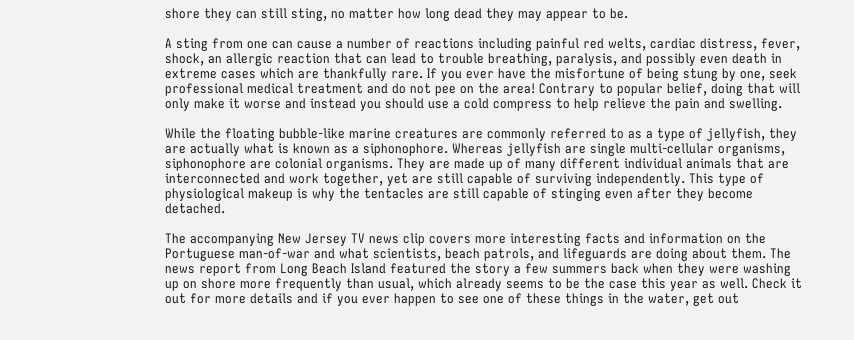shore they can still sting, no matter how long dead they may appear to be.

A sting from one can cause a number of reactions including painful red welts, cardiac distress, fever, shock, an allergic reaction that can lead to trouble breathing, paralysis, and possibly even death in extreme cases which are thankfully rare. If you ever have the misfortune of being stung by one, seek professional medical treatment and do not pee on the area! Contrary to popular belief, doing that will only make it worse and instead you should use a cold compress to help relieve the pain and swelling.

While the floating bubble-like marine creatures are commonly referred to as a type of jellyfish, they are actually what is known as a siphonophore. Whereas jellyfish are single multi-cellular organisms, siphonophore are colonial organisms. They are made up of many different individual animals that are interconnected and work together, yet are still capable of surviving independently. This type of physiological makeup is why the tentacles are still capable of stinging even after they become detached.

The accompanying New Jersey TV news clip covers more interesting facts and information on the Portuguese man-of-war and what scientists, beach patrols, and lifeguards are doing about them. The news report from Long Beach Island featured the story a few summers back when they were washing up on shore more frequently than usual, which already seems to be the case this year as well. Check it out for more details and if you ever happen to see one of these things in the water, get out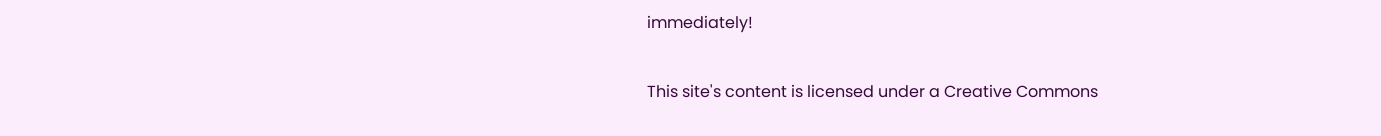immediately!


This site's content is licensed under a Creative Commons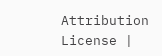Attribution License |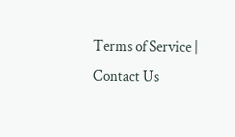Terms of Service | Contact Us